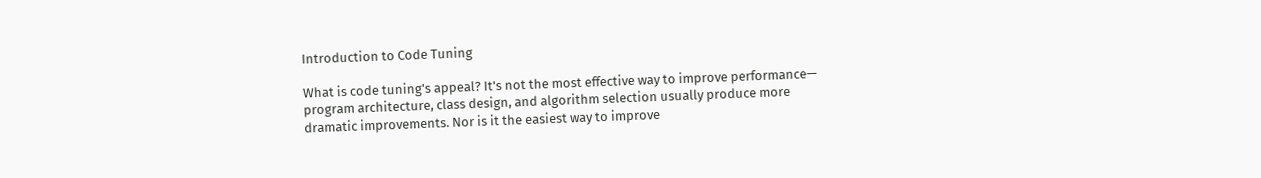Introduction to Code Tuning

What is code tuning's appeal? It's not the most effective way to improve performance— program architecture, class design, and algorithm selection usually produce more dramatic improvements. Nor is it the easiest way to improve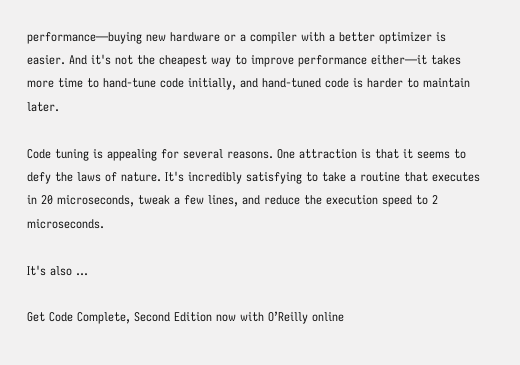performance—buying new hardware or a compiler with a better optimizer is easier. And it's not the cheapest way to improve performance either—it takes more time to hand-tune code initially, and hand-tuned code is harder to maintain later.

Code tuning is appealing for several reasons. One attraction is that it seems to defy the laws of nature. It's incredibly satisfying to take a routine that executes in 20 microseconds, tweak a few lines, and reduce the execution speed to 2 microseconds.

It's also ...

Get Code Complete, Second Edition now with O’Reilly online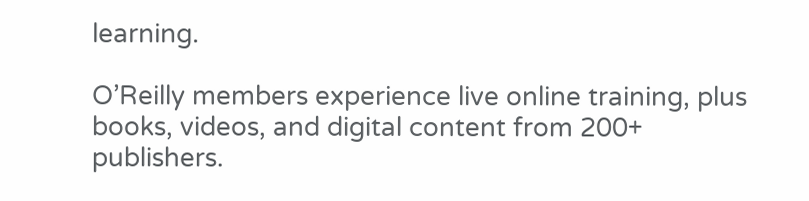learning.

O’Reilly members experience live online training, plus books, videos, and digital content from 200+ publishers.